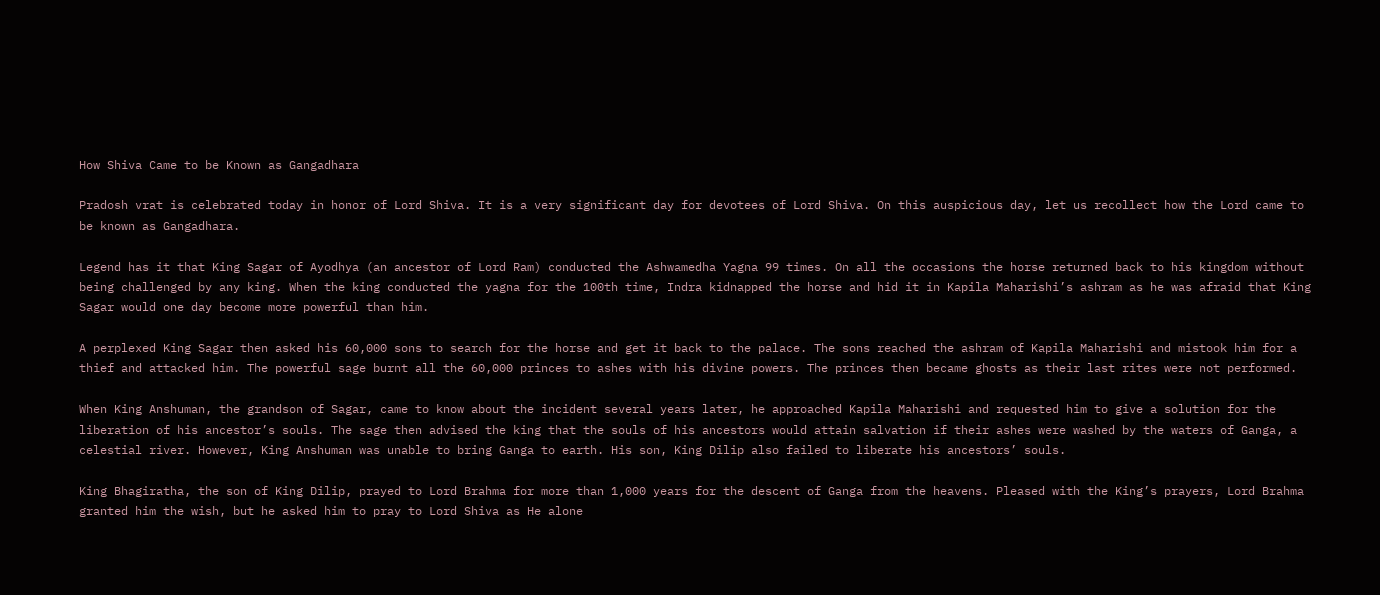How Shiva Came to be Known as Gangadhara

Pradosh vrat is celebrated today in honor of Lord Shiva. It is a very significant day for devotees of Lord Shiva. On this auspicious day, let us recollect how the Lord came to be known as Gangadhara.

Legend has it that King Sagar of Ayodhya (an ancestor of Lord Ram) conducted the Ashwamedha Yagna 99 times. On all the occasions the horse returned back to his kingdom without being challenged by any king. When the king conducted the yagna for the 100th time, Indra kidnapped the horse and hid it in Kapila Maharishi’s ashram as he was afraid that King Sagar would one day become more powerful than him.

A perplexed King Sagar then asked his 60,000 sons to search for the horse and get it back to the palace. The sons reached the ashram of Kapila Maharishi and mistook him for a thief and attacked him. The powerful sage burnt all the 60,000 princes to ashes with his divine powers. The princes then became ghosts as their last rites were not performed.

When King Anshuman, the grandson of Sagar, came to know about the incident several years later, he approached Kapila Maharishi and requested him to give a solution for the liberation of his ancestor’s souls. The sage then advised the king that the souls of his ancestors would attain salvation if their ashes were washed by the waters of Ganga, a celestial river. However, King Anshuman was unable to bring Ganga to earth. His son, King Dilip also failed to liberate his ancestors’ souls.

King Bhagiratha, the son of King Dilip, prayed to Lord Brahma for more than 1,000 years for the descent of Ganga from the heavens. Pleased with the King’s prayers, Lord Brahma granted him the wish, but he asked him to pray to Lord Shiva as He alone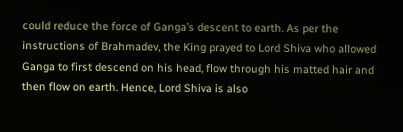could reduce the force of Ganga’s descent to earth. As per the instructions of Brahmadev, the King prayed to Lord Shiva who allowed Ganga to first descend on his head, flow through his matted hair and then flow on earth. Hence, Lord Shiva is also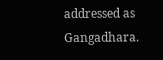addressed as Gangadhara.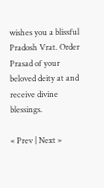wishes you a blissful Pradosh Vrat. Order Prasad of your beloved deity at and receive divine blessings.

« Prev | Next »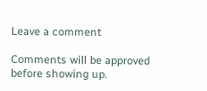Leave a comment

Comments will be approved before showing up.